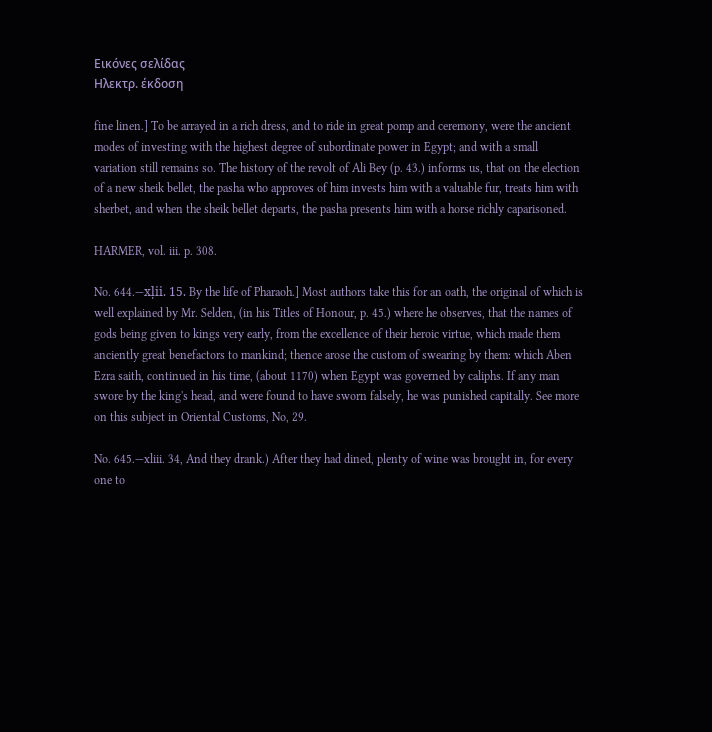Εικόνες σελίδας
Ηλεκτρ. έκδοση

fine linen.] To be arrayed in a rich dress, and to ride in great pomp and ceremony, were the ancient modes of investing with the highest degree of subordinate power in Egypt; and with a small variation still remains so. The history of the revolt of Ali Bey (p. 43.) informs us, that on the election of a new sheik bellet, the pasha who approves of him invests him with a valuable fur, treats him with sherbet, and when the sheik bellet departs, the pasha presents him with a horse richly caparisoned.

HARMER, vol. iii. p. 308.

No. 644.—xļii. 15. By the life of Pharaoh.] Most authors take this for an oath, the original of which is well explained by Mr. Selden, (in his Titles of Honour, p. 45.) where he observes, that the names of gods being given to kings very early, from the excellence of their heroic virtue, which made them anciently great benefactors to mankind; thence arose the custom of swearing by them: which Aben Ezra saith, continued in his time, (about 1170) when Egypt was governed by caliphs. If any man swore by the king's head, and were found to have sworn falsely, he was punished capitally. See more on this subject in Oriental Customs, No, 29.

No. 645.—xliii. 34, And they drank.) After they had dined, plenty of wine was brought in, for every one to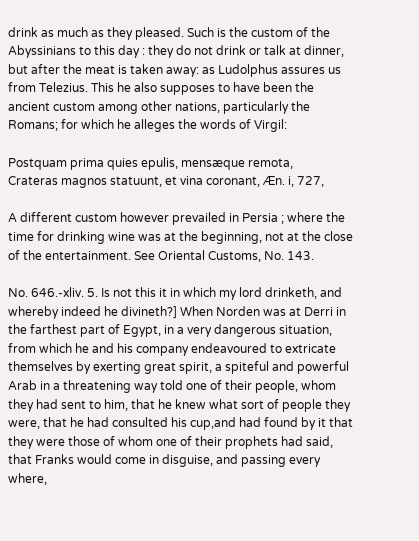drink as much as they pleased. Such is the custom of the Abyssinians to this day : they do not drink or talk at dinner, but after the meat is taken away: as Ludolphus assures us from Telezius. This he also supposes to have been the ancient custom among other nations, particularly the Romans; for which he alleges the words of Virgil:

Postquam prima quies epulis, mensæque remota,
Crateras magnos statuunt, et vina coronant, Æn. i, 727,

A different custom however prevailed in Persia ; where the time for drinking wine was at the beginning, not at the close of the entertainment. See Oriental Customs, No. 143.

No. 646.-xliv. 5. Is not this it in which my lord drinketh, and whereby indeed he divineth?] When Norden was at Derri in the farthest part of Egypt, in a very dangerous situation, from which he and his company endeavoured to extricate themselves by exerting great spirit, a spiteful and powerful Arab in a threatening way told one of their people, whom they had sent to him, that he knew what sort of people they were, that he had consulted his cup,and had found by it that they were those of whom one of their prophets had said, that Franks would come in disguise, and passing every where,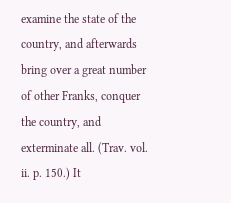examine the state of the country, and afterwards bring over a great number of other Franks, conquer the country, and exterminate all. (Trav. vol. ii. p. 150.) It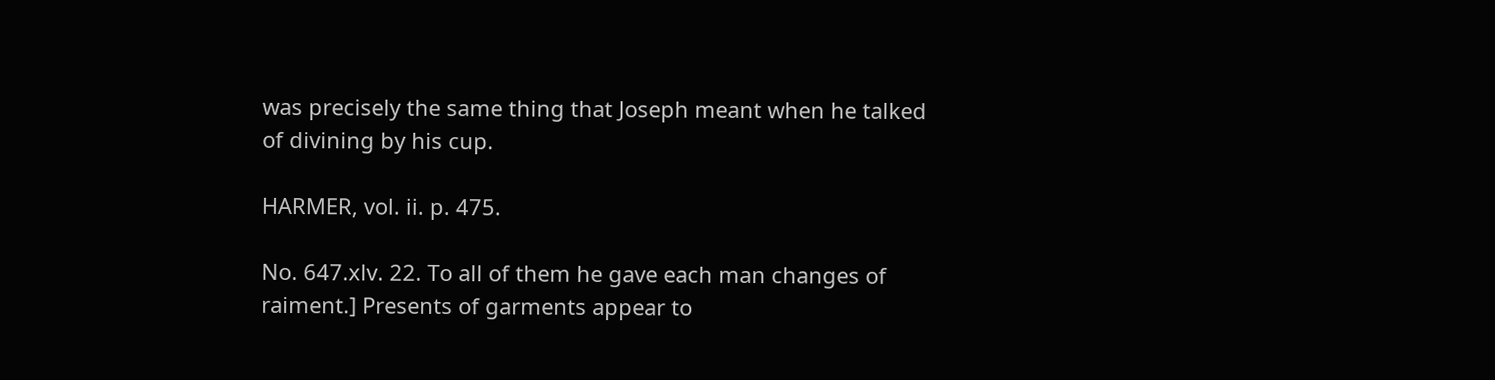was precisely the same thing that Joseph meant when he talked of divining by his cup.

HARMER, vol. ii. p. 475.

No. 647.xlv. 22. To all of them he gave each man changes of raiment.] Presents of garments appear to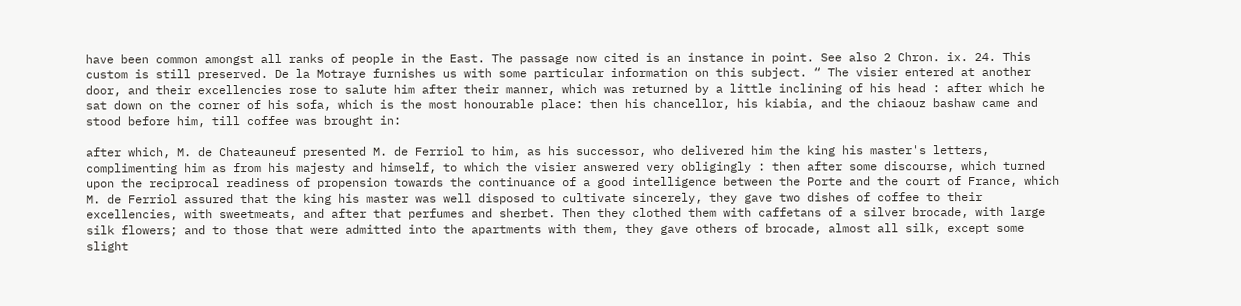have been common amongst all ranks of people in the East. The passage now cited is an instance in point. See also 2 Chron. ix. 24. This custom is still preserved. De la Motraye furnishes us with some particular information on this subject. “ The visier entered at another door, and their excellencies rose to salute him after their manner, which was returned by a little inclining of his head : after which he sat down on the corner of his sofa, which is the most honourable place: then his chancellor, his kiabia, and the chiaouz bashaw came and stood before him, till coffee was brought in:

after which, M. de Chateauneuf presented M. de Ferriol to him, as his successor, who delivered him the king his master's letters, complimenting him as from his majesty and himself, to which the visier answered very obligingly : then after some discourse, which turned upon the reciprocal readiness of propension towards the continuance of a good intelligence between the Porte and the court of France, which M. de Ferriol assured that the king his master was well disposed to cultivate sincerely, they gave two dishes of coffee to their excellencies, with sweetmeats, and after that perfumes and sherbet. Then they clothed them with caffetans of a silver brocade, with large silk flowers; and to those that were admitted into the apartments with them, they gave others of brocade, almost all silk, except some slight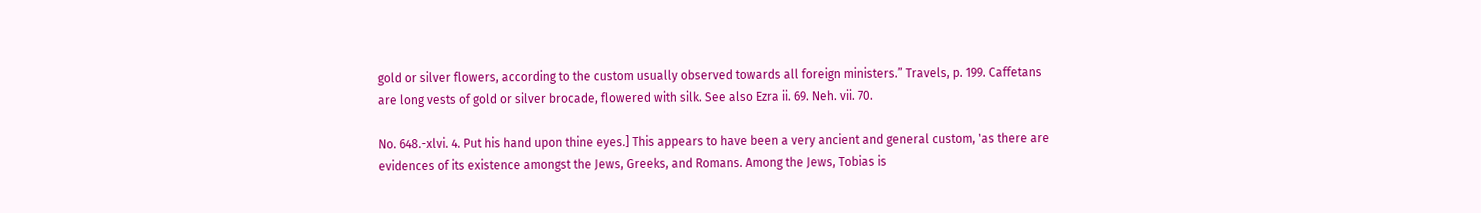gold or silver flowers, according to the custom usually observed towards all foreign ministers.” Travels, p. 199. Caffetans are long vests of gold or silver brocade, flowered with silk. See also Ezra ii. 69. Neh. vii. 70.

No. 648.-xlvi. 4. Put his hand upon thine eyes.] This appears to have been a very ancient and general custom, 'as there are evidences of its existence amongst the Jews, Greeks, and Romans. Among the Jews, Tobias is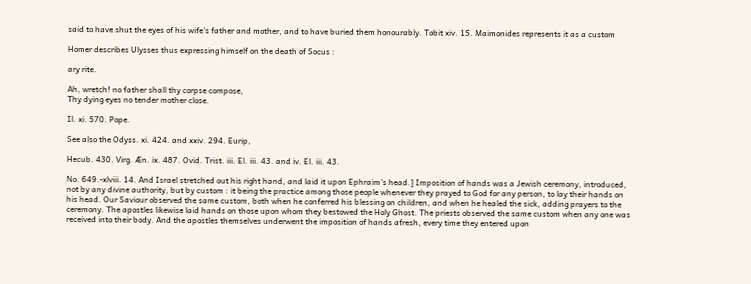said to have shut the eyes of his wife's father and mother, and to have buried them honourably. Tobit xiv. 15. Maimonides represents it as a custom

Homer describes Ulysses thus expressing himself on the death of Socus :

ary rite.

Ah, wretch! no father shall thy corpse compose,
Thy dying eyes no tender mother close.

Il. xi. 570. Pope.

See also the Odyss. xi. 424. and xxiv. 294. Eurip,

Hecub. 430. Virg. Æn. ix. 487. Ovid. Trist. iii. El. iii. 43. and iv. El. iii. 43.

No. 649.-xlviii. 14. And Israel stretched out his right hand, and laid it upon Ephraim's head.] Imposition of hands was a Jewish ceremony, introduced, not by any divine authority, but by custom : it being the practice among those people whenever they prayed to God for any person, to lay their hands on his head. Our Saviour observed the same custom, both when he conferred his blessing on children, and when he healed the sick, adding prayers to the ceremony. The apostles likewise laid hands on those upon whom they bestowed the Holy Ghost. The priests observed the same custom when any one was received into their body. And the apostles themselves underwent the imposition of hands afresh, every time they entered upon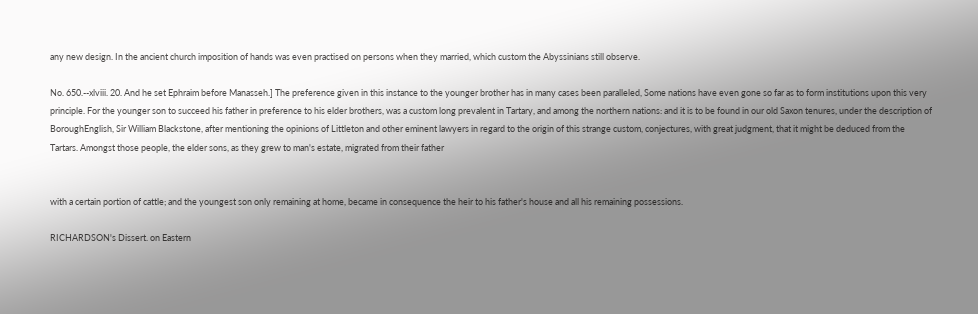any new design. In the ancient church imposition of hands was even practised on persons when they married, which custom the Abyssinians still observe.

No. 650.--xlviii. 20. And he set Ephraim before Manasseh.] The preference given in this instance to the younger brother has in many cases been paralleled, Some nations have even gone so far as to form institutions upon this very principle. For the younger son to succeed his father in preference to his elder brothers, was a custom long prevalent in Tartary, and among the northern nations: and it is to be found in our old Saxon tenures, under the description of BoroughEnglish, Sir William Blackstone, after mentioning the opinions of Littleton and other eminent lawyers in regard to the origin of this strange custom, conjectures, with great judgment, that it might be deduced from the Tartars. Amongst those people, the elder sons, as they grew to man's estate, migrated from their father


with a certain portion of cattle; and the youngest son only remaining at home, became in consequence the heir to his father's house and all his remaining possessions.

RICHARDSON's Dissert. on Eastern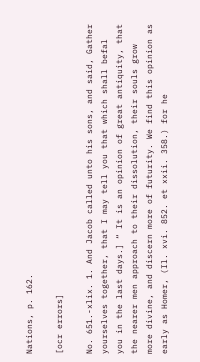Nations, p. 162.

[ocr errors]

No. 651.-xlix. 1. And Jacob called unto his sons, and said, Gather yourselves together, that I may tell you that which shall befal you in the last days.] “ It is an opinion of great antiquity, that the nearer men approach to their dissolution, their souls grow more divine, and discern more of futurity. We find this opinion as early as Homer, (Il. xvi. 852. et xxii. 358.) for he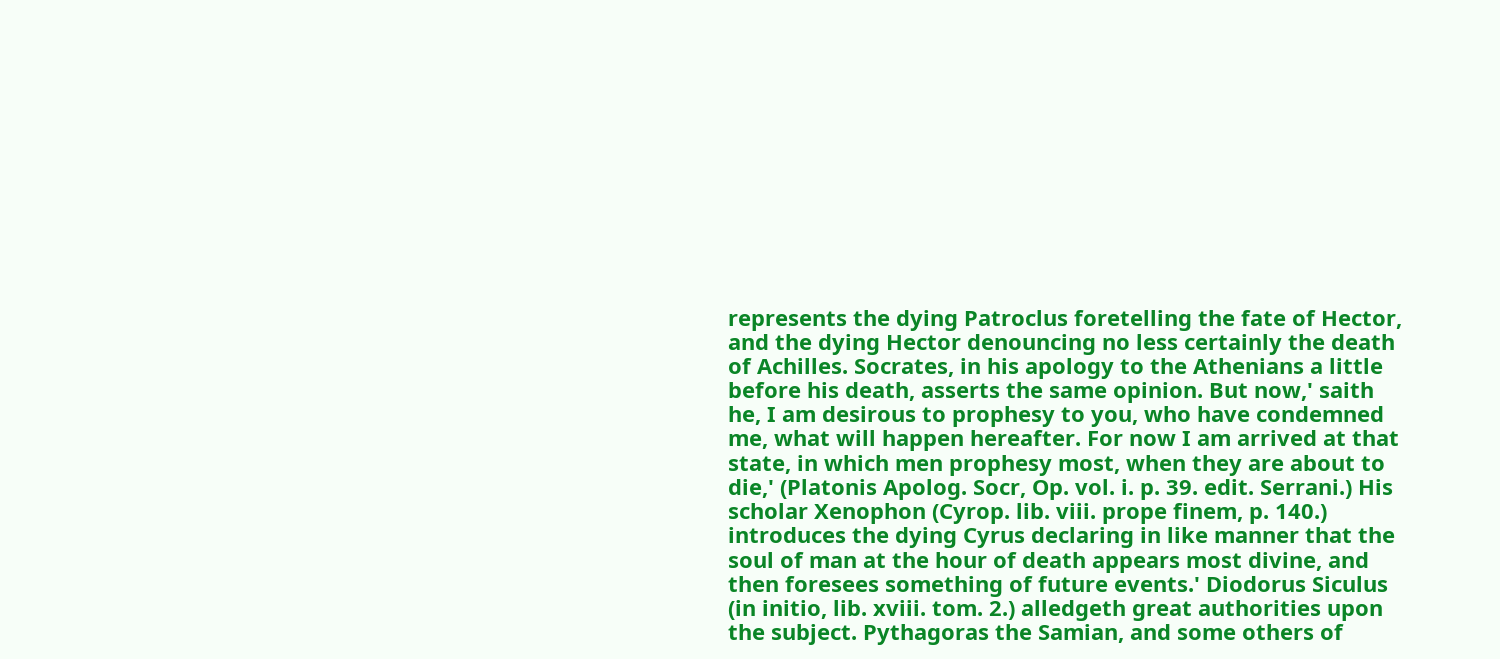represents the dying Patroclus foretelling the fate of Hector, and the dying Hector denouncing no less certainly the death of Achilles. Socrates, in his apology to the Athenians a little before his death, asserts the same opinion. But now,' saith he, I am desirous to prophesy to you, who have condemned me, what will happen hereafter. For now I am arrived at that state, in which men prophesy most, when they are about to die,' (Platonis Apolog. Socr, Op. vol. i. p. 39. edit. Serrani.) His scholar Xenophon (Cyrop. lib. viii. prope finem, p. 140.) introduces the dying Cyrus declaring in like manner that the soul of man at the hour of death appears most divine, and then foresees something of future events.' Diodorus Siculus (in initio, lib. xviii. tom. 2.) alledgeth great authorities upon the subject. Pythagoras the Samian, and some others of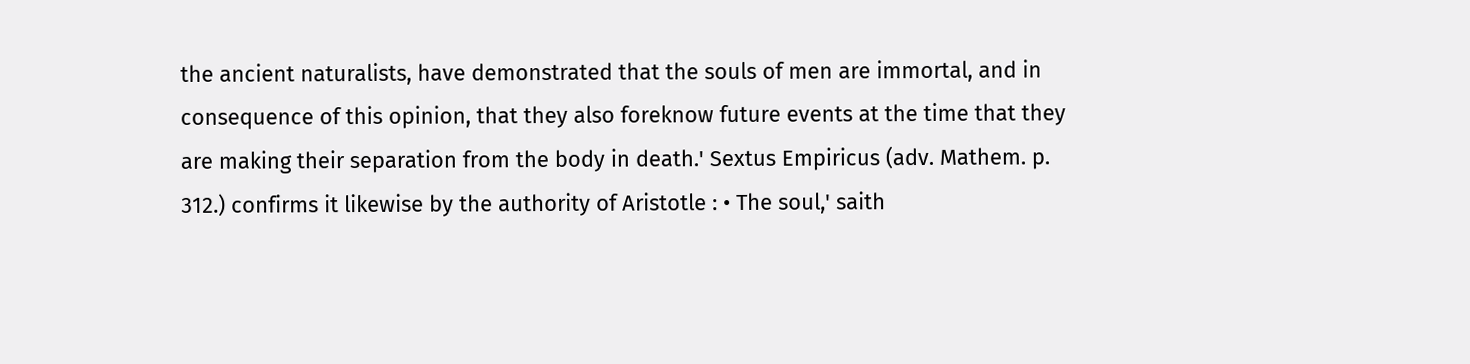the ancient naturalists, have demonstrated that the souls of men are immortal, and in consequence of this opinion, that they also foreknow future events at the time that they are making their separation from the body in death.' Sextus Empiricus (adv. Mathem. p. 312.) confirms it likewise by the authority of Aristotle : • The soul,' saith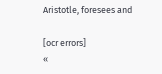Aristotle, foresees and

[ocr errors]
«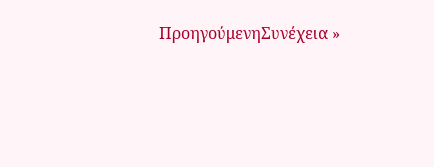ΠροηγούμενηΣυνέχεια »